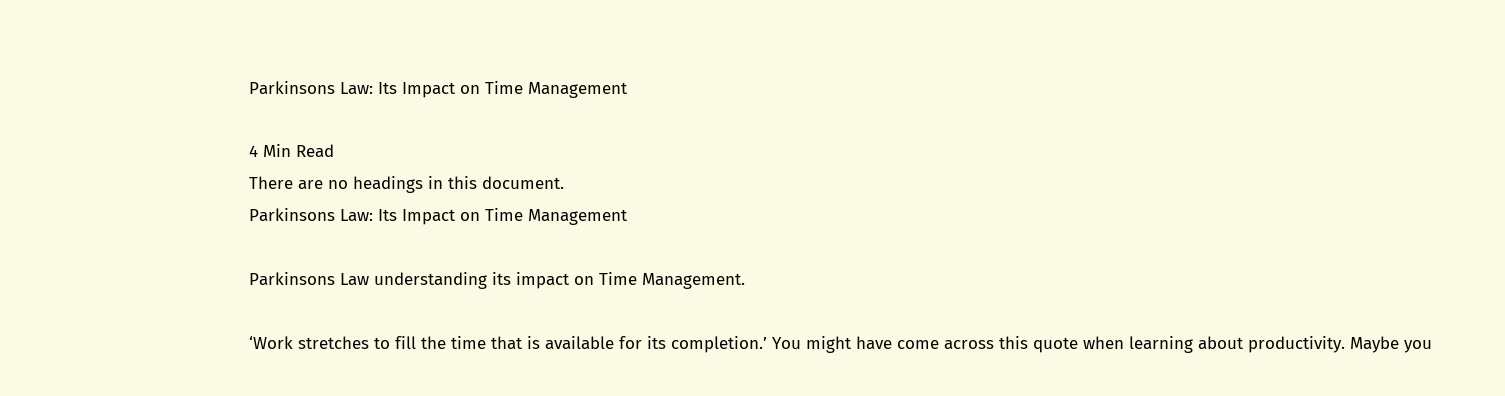Parkinsons Law: Its Impact on Time Management

4 Min Read
There are no headings in this document.
Parkinsons Law: Its Impact on Time Management

Parkinsons Law understanding its impact on Time Management.

‘Work stretches to fill the time that is available for its completion.’ You might have come across this quote when learning about productivity. Maybe you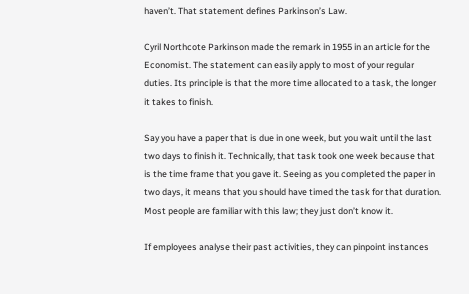haven’t. That statement defines Parkinson’s Law.

Cyril Northcote Parkinson made the remark in 1955 in an article for the Economist. The statement can easily apply to most of your regular duties. Its principle is that the more time allocated to a task, the longer it takes to finish.

Say you have a paper that is due in one week, but you wait until the last two days to finish it. Technically, that task took one week because that is the time frame that you gave it. Seeing as you completed the paper in two days, it means that you should have timed the task for that duration. Most people are familiar with this law; they just don’t know it.

If employees analyse their past activities, they can pinpoint instances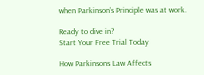when Parkinson’s Principle was at work.

Ready to dive in?
Start Your Free Trial Today

How Parkinsons Law Affects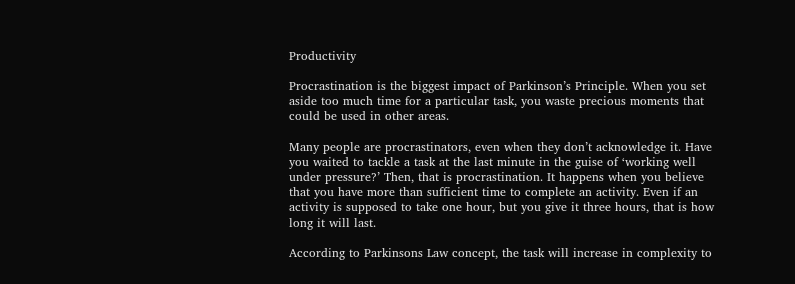Productivity

Procrastination is the biggest impact of Parkinson’s Principle. When you set aside too much time for a particular task, you waste precious moments that could be used in other areas.

Many people are procrastinators, even when they don’t acknowledge it. Have you waited to tackle a task at the last minute in the guise of ‘working well under pressure?’ Then, that is procrastination. It happens when you believe that you have more than sufficient time to complete an activity. Even if an activity is supposed to take one hour, but you give it three hours, that is how long it will last.

According to Parkinsons Law concept, the task will increase in complexity to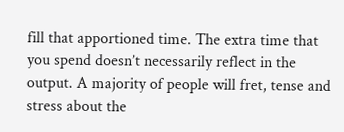fill that apportioned time. The extra time that you spend doesn’t necessarily reflect in the output. A majority of people will fret, tense and stress about the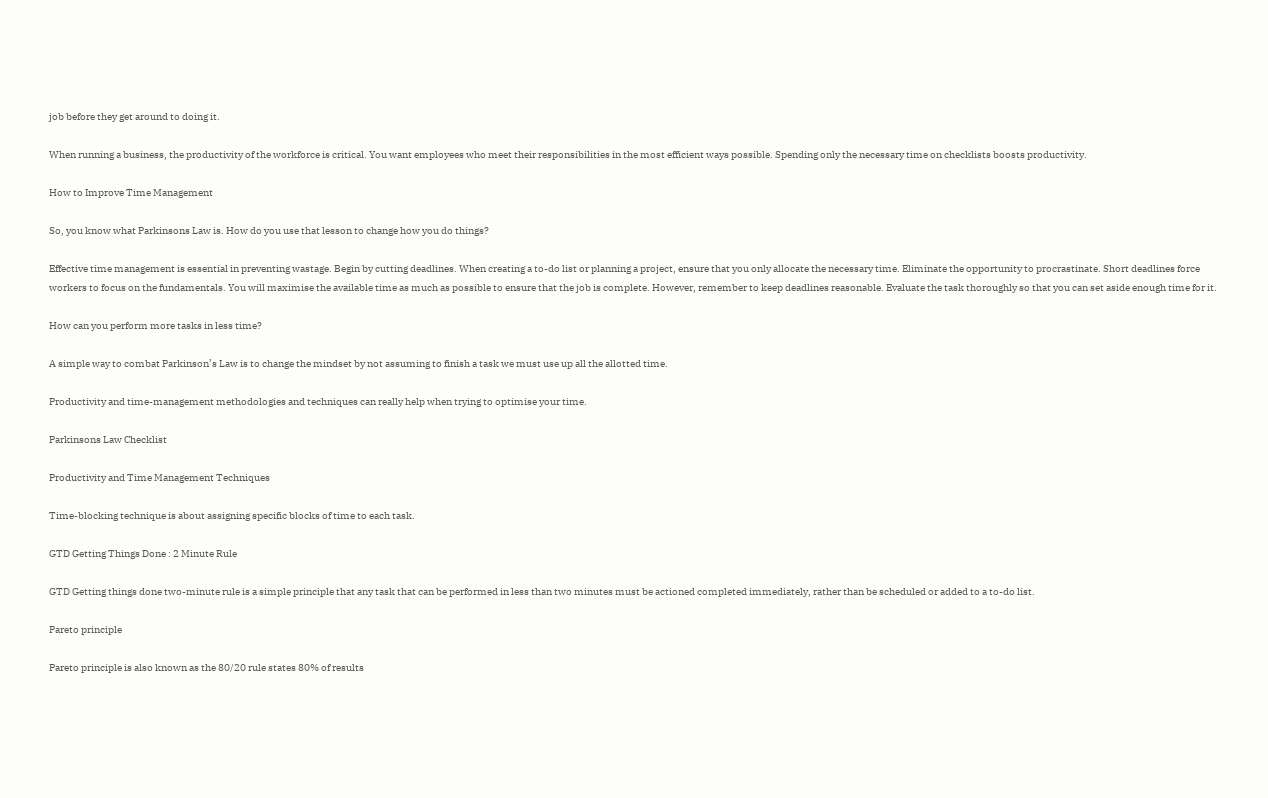job before they get around to doing it.

When running a business, the productivity of the workforce is critical. You want employees who meet their responsibilities in the most efficient ways possible. Spending only the necessary time on checklists boosts productivity.

How to Improve Time Management

So, you know what Parkinsons Law is. How do you use that lesson to change how you do things?

Effective time management is essential in preventing wastage. Begin by cutting deadlines. When creating a to-do list or planning a project, ensure that you only allocate the necessary time. Eliminate the opportunity to procrastinate. Short deadlines force workers to focus on the fundamentals. You will maximise the available time as much as possible to ensure that the job is complete. However, remember to keep deadlines reasonable. Evaluate the task thoroughly so that you can set aside enough time for it.

How can you perform more tasks in less time?

A simple way to combat Parkinson’s Law is to change the mindset by not assuming to finish a task we must use up all the allotted time.

Productivity and time-management methodologies and techniques can really help when trying to optimise your time.

Parkinsons Law Checklist

Productivity and Time Management Techniques

Time-blocking technique is about assigning specific blocks of time to each task.

GTD Getting Things Done : 2 Minute Rule

GTD Getting things done two-minute rule is a simple principle that any task that can be performed in less than two minutes must be actioned completed immediately, rather than be scheduled or added to a to-do list.

Pareto principle

Pareto principle is also known as the 80/20 rule states 80% of results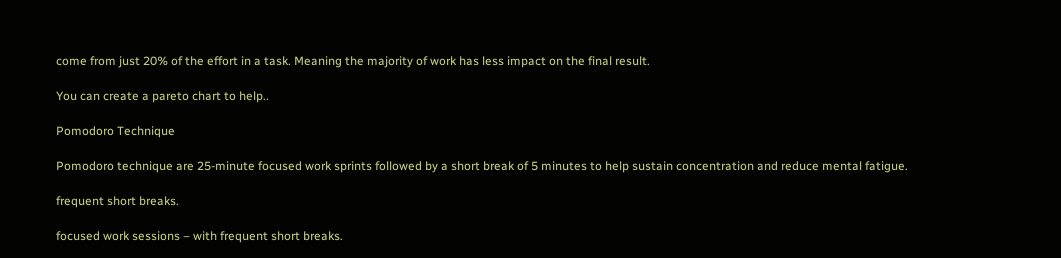come from just 20% of the effort in a task. Meaning the majority of work has less impact on the final result.

You can create a pareto chart to help..

Pomodoro Technique

Pomodoro technique are 25-minute focused work sprints followed by a short break of 5 minutes to help sustain concentration and reduce mental fatigue.

frequent short breaks.

focused work sessions – with frequent short breaks.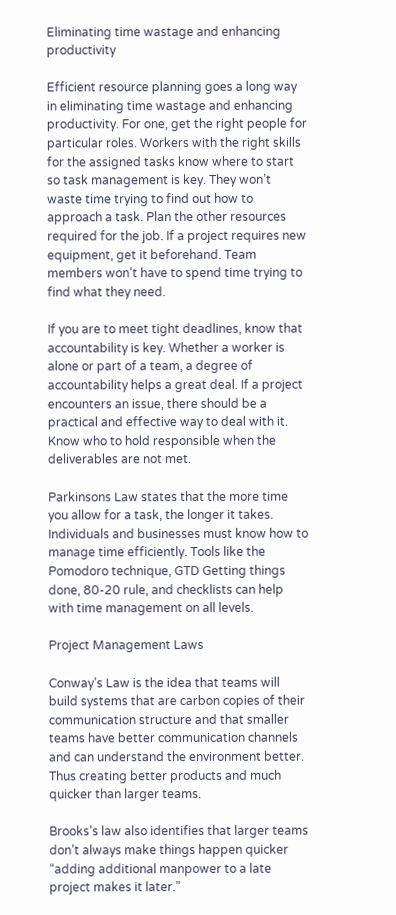Eliminating time wastage and enhancing productivity

Efficient resource planning goes a long way in eliminating time wastage and enhancing productivity. For one, get the right people for particular roles. Workers with the right skills for the assigned tasks know where to start so task management is key. They won’t waste time trying to find out how to approach a task. Plan the other resources required for the job. If a project requires new equipment, get it beforehand. Team members won’t have to spend time trying to find what they need.

If you are to meet tight deadlines, know that accountability is key. Whether a worker is alone or part of a team, a degree of accountability helps a great deal. If a project encounters an issue, there should be a practical and effective way to deal with it. Know who to hold responsible when the deliverables are not met.

Parkinsons Law states that the more time you allow for a task, the longer it takes. Individuals and businesses must know how to manage time efficiently. Tools like the Pomodoro technique, GTD Getting things done, 80-20 rule, and checklists can help with time management on all levels.

Project Management Laws

Conway’s Law is the idea that teams will build systems that are carbon copies of their communication structure and that smaller teams have better communication channels and can understand the environment better. Thus creating better products and much quicker than larger teams.

Brooks’s law also identifies that larger teams don’t always make things happen quicker “adding additional manpower to a late project makes it later.”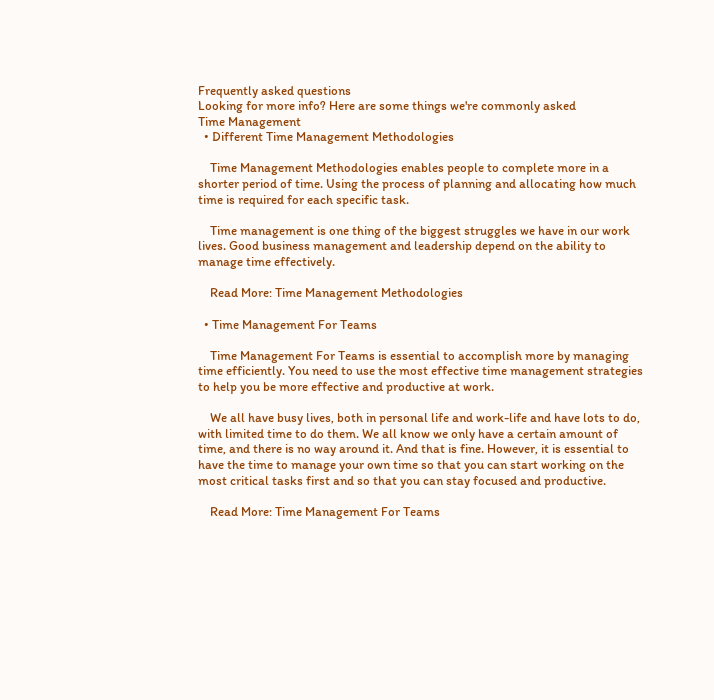Frequently asked questions
Looking for more info? Here are some things we're commonly asked
Time Management
  • Different Time Management Methodologies

    Time Management Methodologies enables people to complete more in a shorter period of time. Using the process of planning and allocating how much time is required for each specific task.

    Time management is one thing of the biggest struggles we have in our work lives. Good business management and leadership depend on the ability to manage time effectively.

    Read More: Time Management Methodologies

  • Time Management For Teams

    Time Management For Teams is essential to accomplish more by managing time efficiently. You need to use the most effective time management strategies to help you be more effective and productive at work.

    We all have busy lives, both in personal life and work-life and have lots to do, with limited time to do them. We all know we only have a certain amount of time, and there is no way around it. And that is fine. However, it is essential to have the time to manage your own time so that you can start working on the most critical tasks first and so that you can stay focused and productive.

    Read More: Time Management For Teams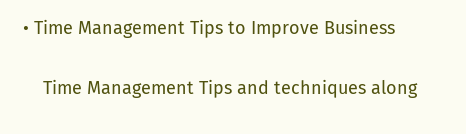• Time Management Tips to Improve Business

    Time Management Tips and techniques along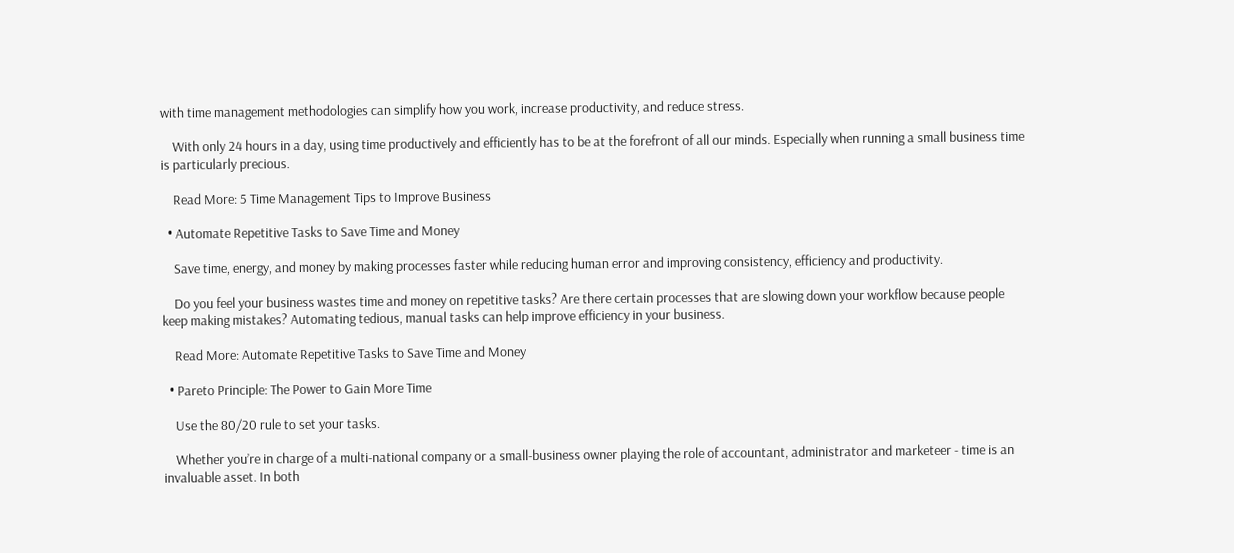with time management methodologies can simplify how you work, increase productivity, and reduce stress.

    With only 24 hours in a day, using time productively and efficiently has to be at the forefront of all our minds. Especially when running a small business time is particularly precious.

    Read More: 5 Time Management Tips to Improve Business

  • Automate Repetitive Tasks to Save Time and Money

    Save time, energy, and money by making processes faster while reducing human error and improving consistency, efficiency and productivity.

    Do you feel your business wastes time and money on repetitive tasks? Are there certain processes that are slowing down your workflow because people keep making mistakes? Automating tedious, manual tasks can help improve efficiency in your business.

    Read More: Automate Repetitive Tasks to Save Time and Money

  • Pareto Principle: The Power to Gain More Time

    Use the 80/20 rule to set your tasks.

    Whether you’re in charge of a multi-national company or a small-business owner playing the role of accountant, administrator and marketeer - time is an invaluable asset. In both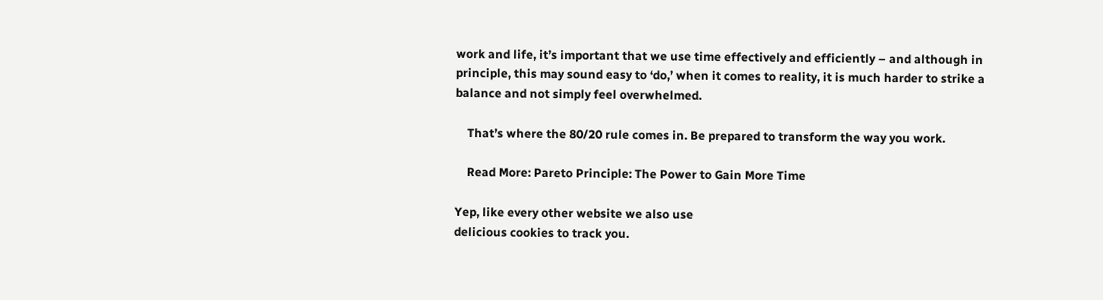work and life, it’s important that we use time effectively and efficiently – and although in principle, this may sound easy to ‘do,’ when it comes to reality, it is much harder to strike a balance and not simply feel overwhelmed.

    That’s where the 80/20 rule comes in. Be prepared to transform the way you work.

    Read More: Pareto Principle: The Power to Gain More Time

Yep, like every other website we also use
delicious cookies to track you.